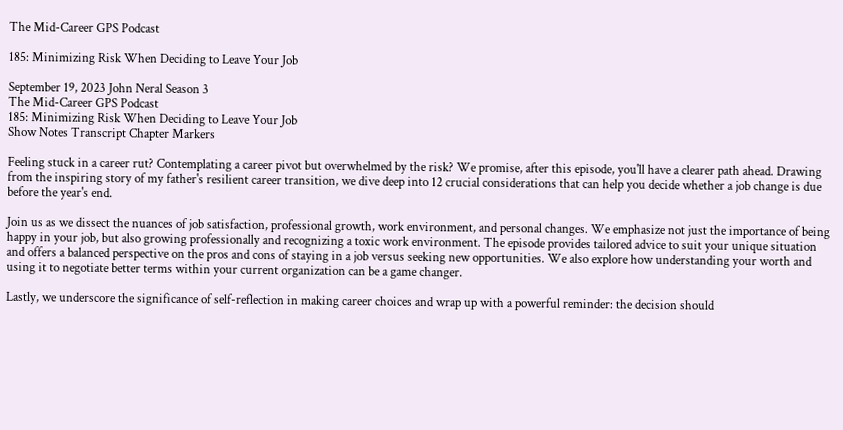The Mid-Career GPS Podcast

185: Minimizing Risk When Deciding to Leave Your Job

September 19, 2023 John Neral Season 3
The Mid-Career GPS Podcast
185: Minimizing Risk When Deciding to Leave Your Job
Show Notes Transcript Chapter Markers

Feeling stuck in a career rut? Contemplating a career pivot but overwhelmed by the risk? We promise, after this episode, you'll have a clearer path ahead. Drawing from the inspiring story of my father's resilient career transition, we dive deep into 12 crucial considerations that can help you decide whether a job change is due before the year's end.

Join us as we dissect the nuances of job satisfaction, professional growth, work environment, and personal changes. We emphasize not just the importance of being happy in your job, but also growing professionally and recognizing a toxic work environment. The episode provides tailored advice to suit your unique situation and offers a balanced perspective on the pros and cons of staying in a job versus seeking new opportunities. We also explore how understanding your worth and using it to negotiate better terms within your current organization can be a game changer.

Lastly, we underscore the significance of self-reflection in making career choices and wrap up with a powerful reminder: the decision should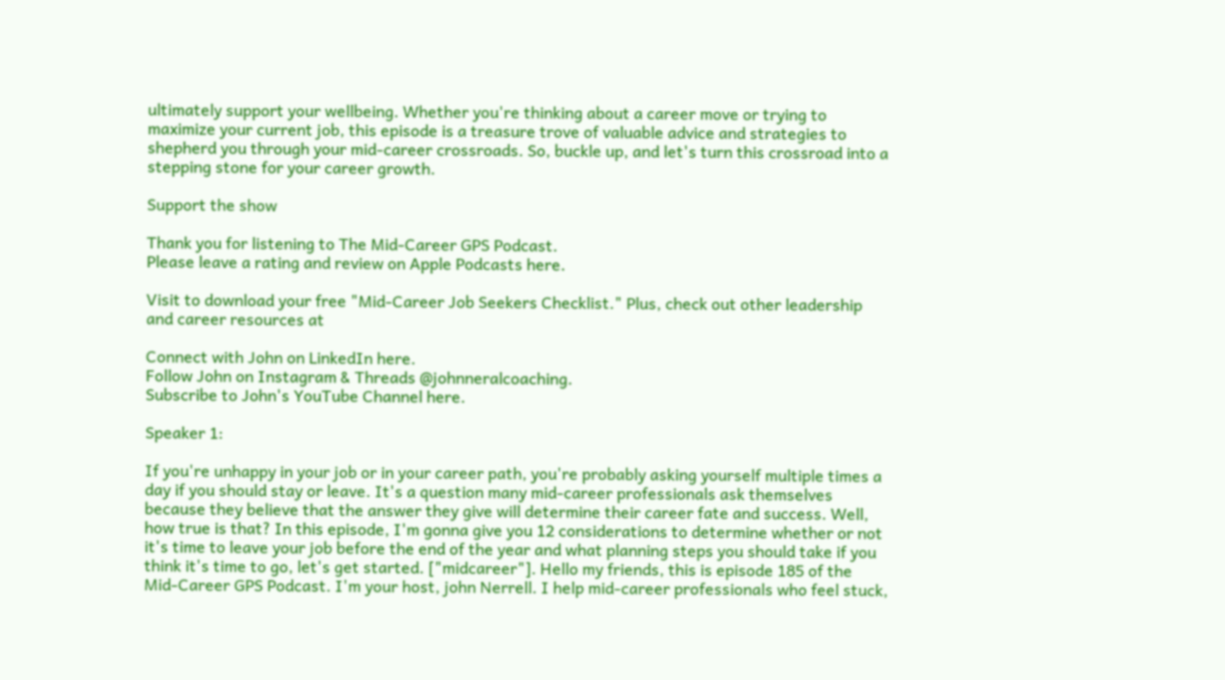ultimately support your wellbeing. Whether you're thinking about a career move or trying to maximize your current job, this episode is a treasure trove of valuable advice and strategies to shepherd you through your mid-career crossroads. So, buckle up, and let's turn this crossroad into a stepping stone for your career growth.

Support the show

Thank you for listening to The Mid-Career GPS Podcast.
Please leave a rating and review on Apple Podcasts here.

Visit to download your free "Mid-Career Job Seekers Checklist." Plus, check out other leadership and career resources at

Connect with John on LinkedIn here.
Follow John on Instagram & Threads @johnneralcoaching.
Subscribe to John's YouTube Channel here.

Speaker 1:

If you're unhappy in your job or in your career path, you're probably asking yourself multiple times a day if you should stay or leave. It's a question many mid-career professionals ask themselves because they believe that the answer they give will determine their career fate and success. Well, how true is that? In this episode, I'm gonna give you 12 considerations to determine whether or not it's time to leave your job before the end of the year and what planning steps you should take if you think it's time to go, let's get started. ["midcareer"]. Hello my friends, this is episode 185 of the Mid-Career GPS Podcast. I'm your host, john Nerrell. I help mid-career professionals who feel stuck,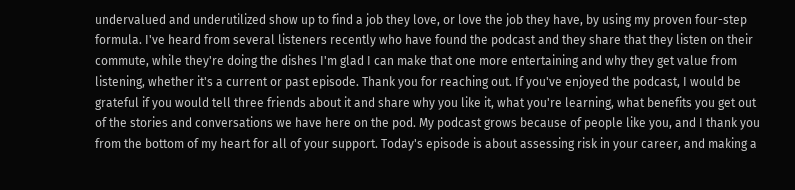undervalued and underutilized show up to find a job they love, or love the job they have, by using my proven four-step formula. I've heard from several listeners recently who have found the podcast and they share that they listen on their commute, while they're doing the dishes I'm glad I can make that one more entertaining and why they get value from listening, whether it's a current or past episode. Thank you for reaching out. If you've enjoyed the podcast, I would be grateful if you would tell three friends about it and share why you like it, what you're learning, what benefits you get out of the stories and conversations we have here on the pod. My podcast grows because of people like you, and I thank you from the bottom of my heart for all of your support. Today's episode is about assessing risk in your career, and making a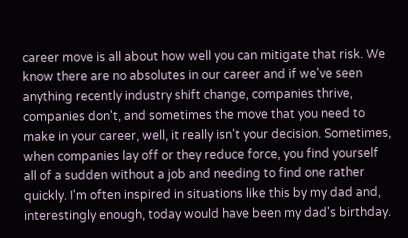career move is all about how well you can mitigate that risk. We know there are no absolutes in our career and if we've seen anything recently industry shift change, companies thrive, companies don't, and sometimes the move that you need to make in your career, well, it really isn't your decision. Sometimes, when companies lay off or they reduce force, you find yourself all of a sudden without a job and needing to find one rather quickly. I'm often inspired in situations like this by my dad and, interestingly enough, today would have been my dad's birthday.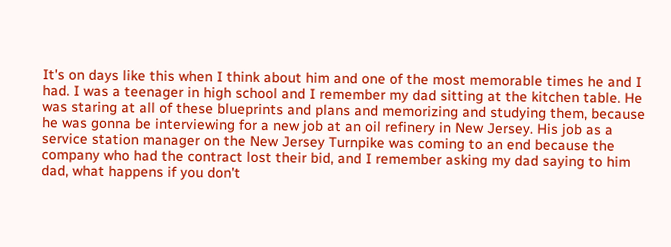It's on days like this when I think about him and one of the most memorable times he and I had. I was a teenager in high school and I remember my dad sitting at the kitchen table. He was staring at all of these blueprints and plans and memorizing and studying them, because he was gonna be interviewing for a new job at an oil refinery in New Jersey. His job as a service station manager on the New Jersey Turnpike was coming to an end because the company who had the contract lost their bid, and I remember asking my dad saying to him dad, what happens if you don't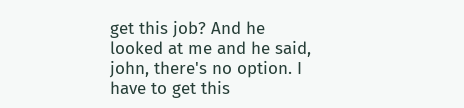get this job? And he looked at me and he said, john, there's no option. I have to get this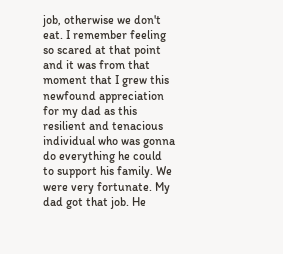job, otherwise we don't eat. I remember feeling so scared at that point and it was from that moment that I grew this newfound appreciation for my dad as this resilient and tenacious individual who was gonna do everything he could to support his family. We were very fortunate. My dad got that job. He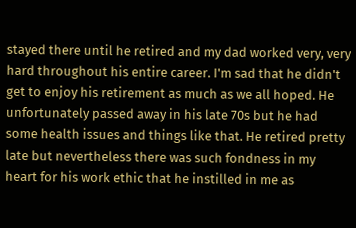stayed there until he retired and my dad worked very, very hard throughout his entire career. I'm sad that he didn't get to enjoy his retirement as much as we all hoped. He unfortunately passed away in his late 70s but he had some health issues and things like that. He retired pretty late but nevertheless there was such fondness in my heart for his work ethic that he instilled in me as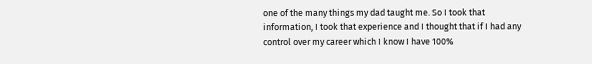one of the many things my dad taught me. So I took that information, I took that experience and I thought that if I had any control over my career which I know I have 100%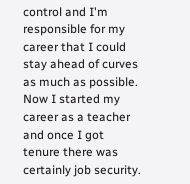control and I'm responsible for my career that I could stay ahead of curves as much as possible. Now I started my career as a teacher and once I got tenure there was certainly job security.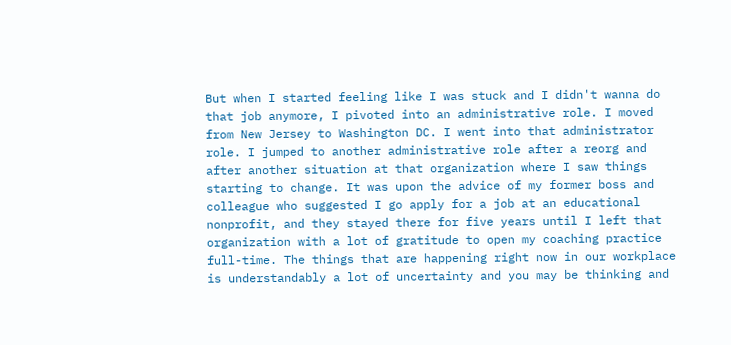But when I started feeling like I was stuck and I didn't wanna do that job anymore, I pivoted into an administrative role. I moved from New Jersey to Washington DC. I went into that administrator role. I jumped to another administrative role after a reorg and after another situation at that organization where I saw things starting to change. It was upon the advice of my former boss and colleague who suggested I go apply for a job at an educational nonprofit, and they stayed there for five years until I left that organization with a lot of gratitude to open my coaching practice full-time. The things that are happening right now in our workplace is understandably a lot of uncertainty and you may be thinking and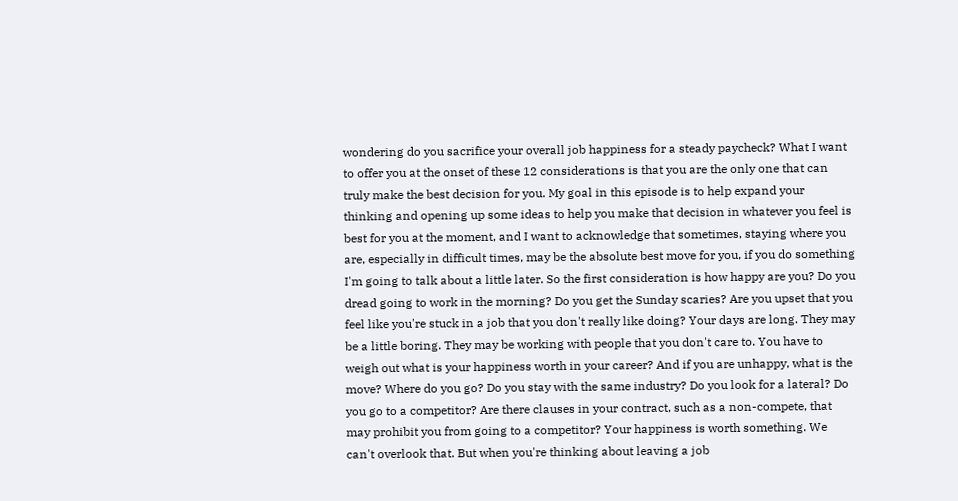wondering do you sacrifice your overall job happiness for a steady paycheck? What I want to offer you at the onset of these 12 considerations is that you are the only one that can truly make the best decision for you. My goal in this episode is to help expand your thinking and opening up some ideas to help you make that decision in whatever you feel is best for you at the moment, and I want to acknowledge that sometimes, staying where you are, especially in difficult times, may be the absolute best move for you, if you do something I'm going to talk about a little later. So the first consideration is how happy are you? Do you dread going to work in the morning? Do you get the Sunday scaries? Are you upset that you feel like you're stuck in a job that you don't really like doing? Your days are long. They may be a little boring. They may be working with people that you don't care to. You have to weigh out what is your happiness worth in your career? And if you are unhappy, what is the move? Where do you go? Do you stay with the same industry? Do you look for a lateral? Do you go to a competitor? Are there clauses in your contract, such as a non-compete, that may prohibit you from going to a competitor? Your happiness is worth something. We can't overlook that. But when you're thinking about leaving a job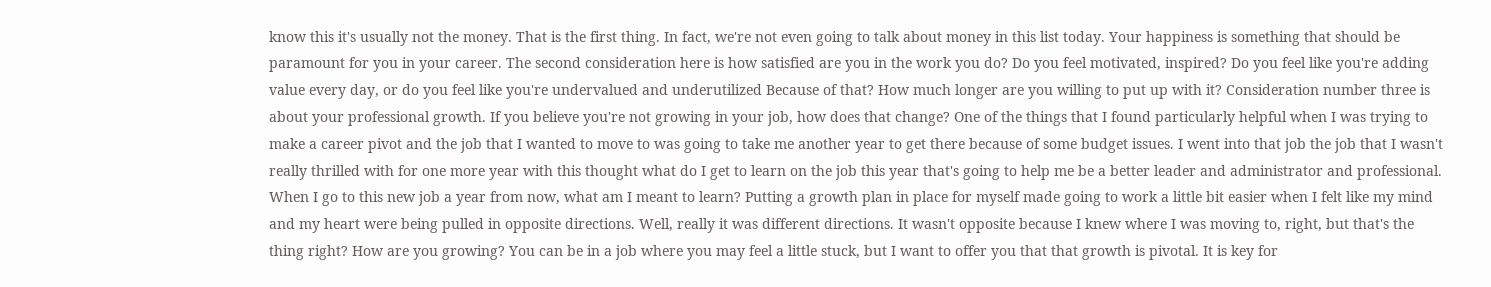know this it's usually not the money. That is the first thing. In fact, we're not even going to talk about money in this list today. Your happiness is something that should be paramount for you in your career. The second consideration here is how satisfied are you in the work you do? Do you feel motivated, inspired? Do you feel like you're adding value every day, or do you feel like you're undervalued and underutilized Because of that? How much longer are you willing to put up with it? Consideration number three is about your professional growth. If you believe you're not growing in your job, how does that change? One of the things that I found particularly helpful when I was trying to make a career pivot and the job that I wanted to move to was going to take me another year to get there because of some budget issues. I went into that job the job that I wasn't really thrilled with for one more year with this thought what do I get to learn on the job this year that's going to help me be a better leader and administrator and professional. When I go to this new job a year from now, what am I meant to learn? Putting a growth plan in place for myself made going to work a little bit easier when I felt like my mind and my heart were being pulled in opposite directions. Well, really it was different directions. It wasn't opposite because I knew where I was moving to, right, but that's the thing right? How are you growing? You can be in a job where you may feel a little stuck, but I want to offer you that that growth is pivotal. It is key for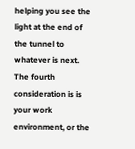helping you see the light at the end of the tunnel to whatever is next. The fourth consideration is is your work environment, or the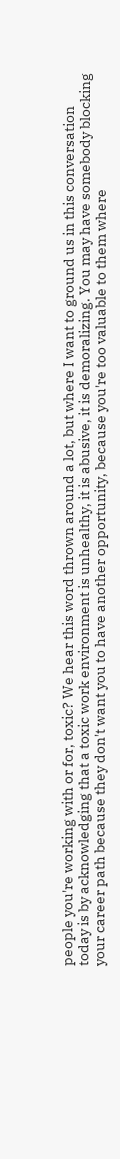people you're working with or for, toxic? We hear this word thrown around a lot, but where I want to ground us in this conversation today is by acknowledging that a toxic work environment is unhealthy, it is abusive, it is demoralizing. You may have somebody blocking your career path because they don't want you to have another opportunity, because you're too valuable to them where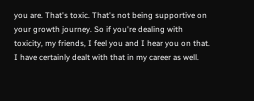you are. That's toxic. That's not being supportive on your growth journey. So if you're dealing with toxicity, my friends, I feel you and I hear you on that. I have certainly dealt with that in my career as well.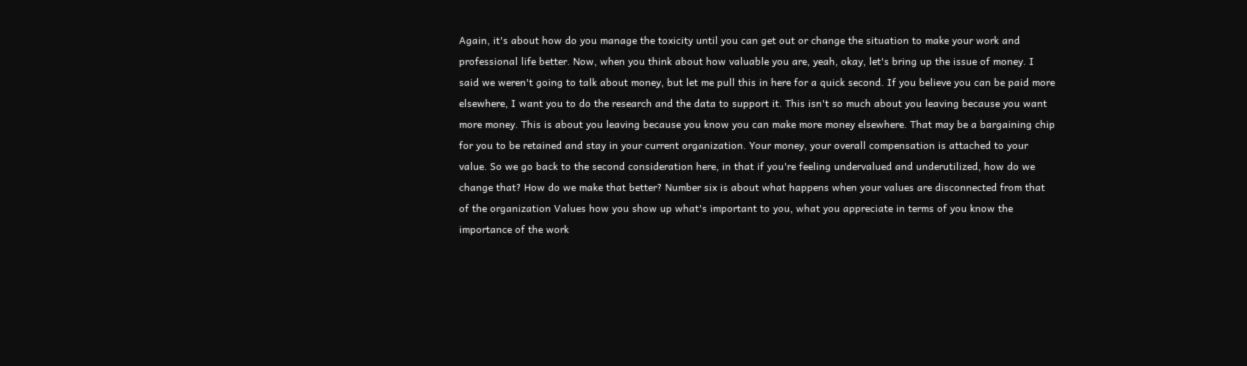Again, it's about how do you manage the toxicity until you can get out or change the situation to make your work and professional life better. Now, when you think about how valuable you are, yeah, okay, let's bring up the issue of money. I said we weren't going to talk about money, but let me pull this in here for a quick second. If you believe you can be paid more elsewhere, I want you to do the research and the data to support it. This isn't so much about you leaving because you want more money. This is about you leaving because you know you can make more money elsewhere. That may be a bargaining chip for you to be retained and stay in your current organization. Your money, your overall compensation is attached to your value. So we go back to the second consideration here, in that if you're feeling undervalued and underutilized, how do we change that? How do we make that better? Number six is about what happens when your values are disconnected from that of the organization Values how you show up what's important to you, what you appreciate in terms of you know the importance of the work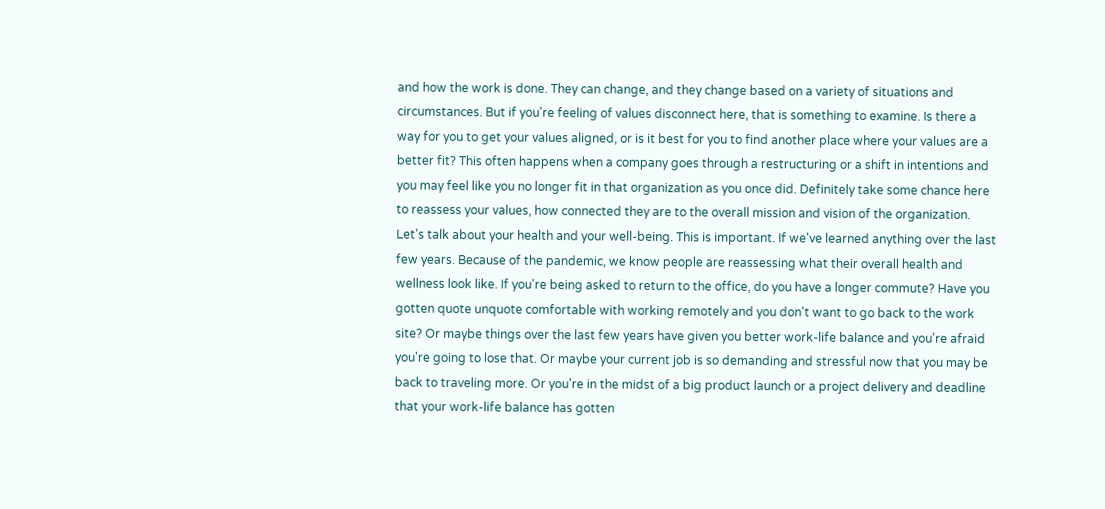and how the work is done. They can change, and they change based on a variety of situations and circumstances. But if you're feeling of values disconnect here, that is something to examine. Is there a way for you to get your values aligned, or is it best for you to find another place where your values are a better fit? This often happens when a company goes through a restructuring or a shift in intentions and you may feel like you no longer fit in that organization as you once did. Definitely take some chance here to reassess your values, how connected they are to the overall mission and vision of the organization. Let's talk about your health and your well-being. This is important. If we've learned anything over the last few years. Because of the pandemic, we know people are reassessing what their overall health and wellness look like. If you're being asked to return to the office, do you have a longer commute? Have you gotten quote unquote comfortable with working remotely and you don't want to go back to the work site? Or maybe things over the last few years have given you better work-life balance and you're afraid you're going to lose that. Or maybe your current job is so demanding and stressful now that you may be back to traveling more. Or you're in the midst of a big product launch or a project delivery and deadline that your work-life balance has gotten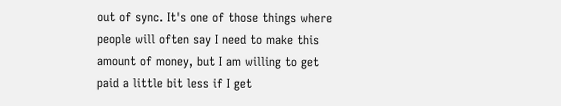out of sync. It's one of those things where people will often say I need to make this amount of money, but I am willing to get paid a little bit less if I get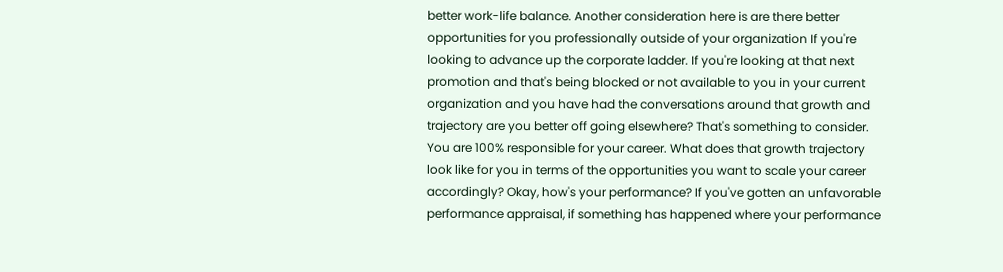better work-life balance. Another consideration here is are there better opportunities for you professionally outside of your organization If you're looking to advance up the corporate ladder. If you're looking at that next promotion and that's being blocked or not available to you in your current organization and you have had the conversations around that growth and trajectory are you better off going elsewhere? That's something to consider. You are 100% responsible for your career. What does that growth trajectory look like for you in terms of the opportunities you want to scale your career accordingly? Okay, how's your performance? If you've gotten an unfavorable performance appraisal, if something has happened where your performance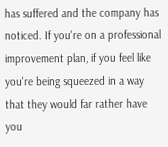has suffered and the company has noticed. If you're on a professional improvement plan, if you feel like you're being squeezed in a way that they would far rather have you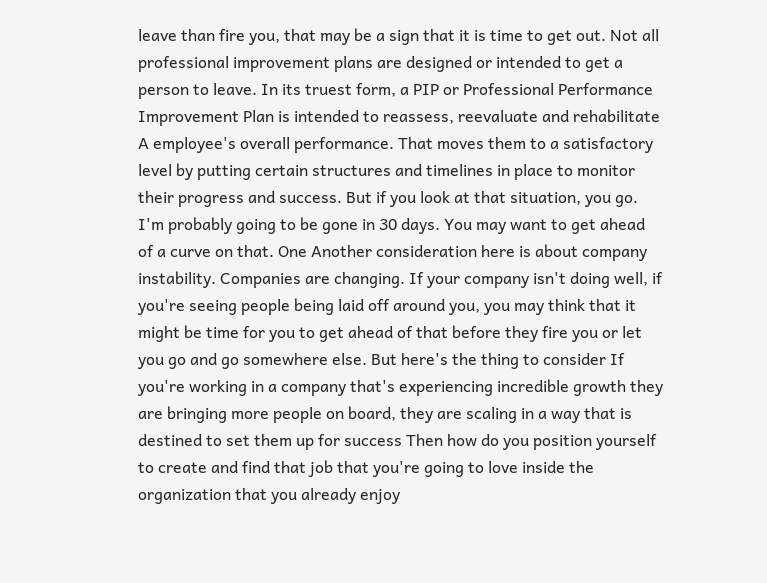leave than fire you, that may be a sign that it is time to get out. Not all professional improvement plans are designed or intended to get a person to leave. In its truest form, a PIP or Professional Performance Improvement Plan is intended to reassess, reevaluate and rehabilitate A employee's overall performance. That moves them to a satisfactory level by putting certain structures and timelines in place to monitor their progress and success. But if you look at that situation, you go. I'm probably going to be gone in 30 days. You may want to get ahead of a curve on that. One Another consideration here is about company instability. Companies are changing. If your company isn't doing well, if you're seeing people being laid off around you, you may think that it might be time for you to get ahead of that before they fire you or let you go and go somewhere else. But here's the thing to consider If you're working in a company that's experiencing incredible growth they are bringing more people on board, they are scaling in a way that is destined to set them up for success Then how do you position yourself to create and find that job that you're going to love inside the organization that you already enjoy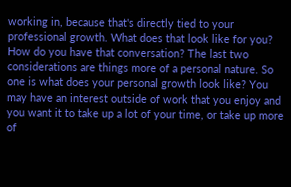working in, because that's directly tied to your professional growth. What does that look like for you? How do you have that conversation? The last two considerations are things more of a personal nature. So one is what does your personal growth look like? You may have an interest outside of work that you enjoy and you want it to take up a lot of your time, or take up more of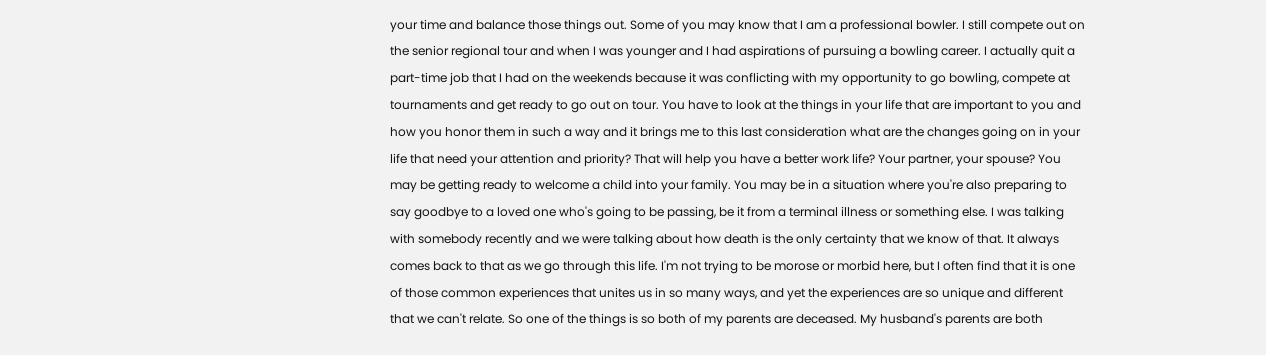your time and balance those things out. Some of you may know that I am a professional bowler. I still compete out on the senior regional tour and when I was younger and I had aspirations of pursuing a bowling career. I actually quit a part-time job that I had on the weekends because it was conflicting with my opportunity to go bowling, compete at tournaments and get ready to go out on tour. You have to look at the things in your life that are important to you and how you honor them in such a way and it brings me to this last consideration what are the changes going on in your life that need your attention and priority? That will help you have a better work life? Your partner, your spouse? You may be getting ready to welcome a child into your family. You may be in a situation where you're also preparing to say goodbye to a loved one who's going to be passing, be it from a terminal illness or something else. I was talking with somebody recently and we were talking about how death is the only certainty that we know of that. It always comes back to that as we go through this life. I'm not trying to be morose or morbid here, but I often find that it is one of those common experiences that unites us in so many ways, and yet the experiences are so unique and different that we can't relate. So one of the things is so both of my parents are deceased. My husband's parents are both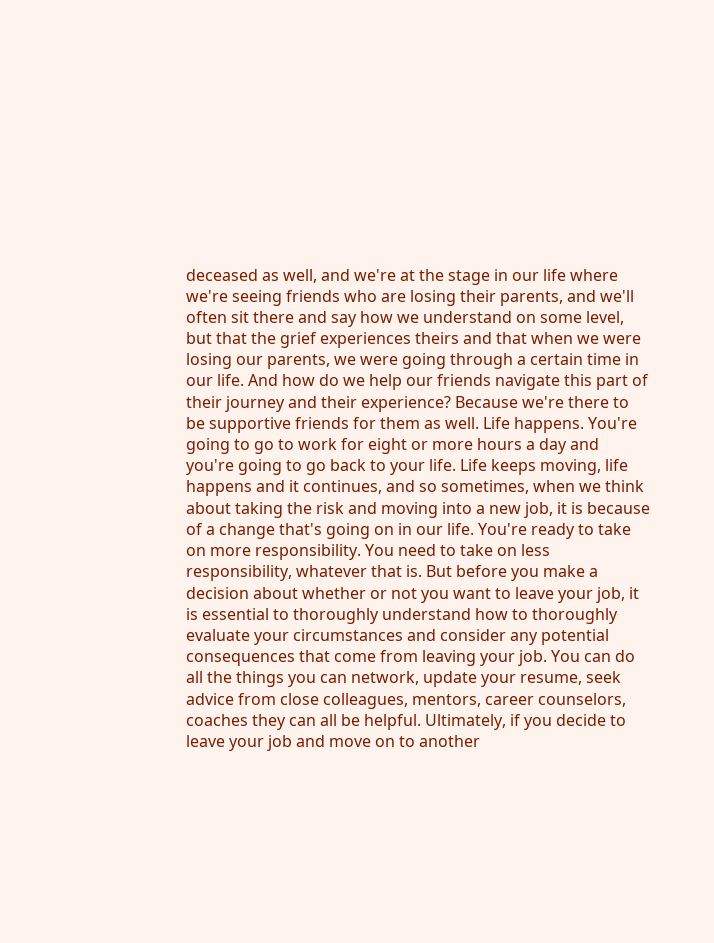deceased as well, and we're at the stage in our life where we're seeing friends who are losing their parents, and we'll often sit there and say how we understand on some level, but that the grief experiences theirs and that when we were losing our parents, we were going through a certain time in our life. And how do we help our friends navigate this part of their journey and their experience? Because we're there to be supportive friends for them as well. Life happens. You're going to go to work for eight or more hours a day and you're going to go back to your life. Life keeps moving, life happens and it continues, and so sometimes, when we think about taking the risk and moving into a new job, it is because of a change that's going on in our life. You're ready to take on more responsibility. You need to take on less responsibility, whatever that is. But before you make a decision about whether or not you want to leave your job, it is essential to thoroughly understand how to thoroughly evaluate your circumstances and consider any potential consequences that come from leaving your job. You can do all the things you can network, update your resume, seek advice from close colleagues, mentors, career counselors, coaches they can all be helpful. Ultimately, if you decide to leave your job and move on to another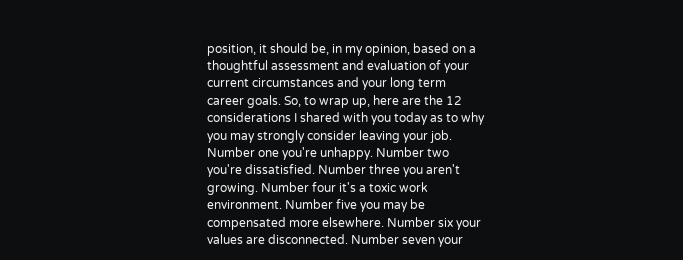position, it should be, in my opinion, based on a thoughtful assessment and evaluation of your current circumstances and your long term career goals. So, to wrap up, here are the 12 considerations I shared with you today as to why you may strongly consider leaving your job. Number one you're unhappy. Number two you're dissatisfied. Number three you aren't growing. Number four it's a toxic work environment. Number five you may be compensated more elsewhere. Number six your values are disconnected. Number seven your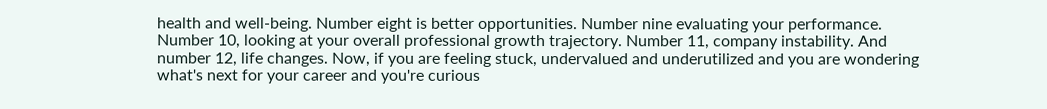health and well-being. Number eight is better opportunities. Number nine evaluating your performance. Number 10, looking at your overall professional growth trajectory. Number 11, company instability. And number 12, life changes. Now, if you are feeling stuck, undervalued and underutilized and you are wondering what's next for your career and you're curious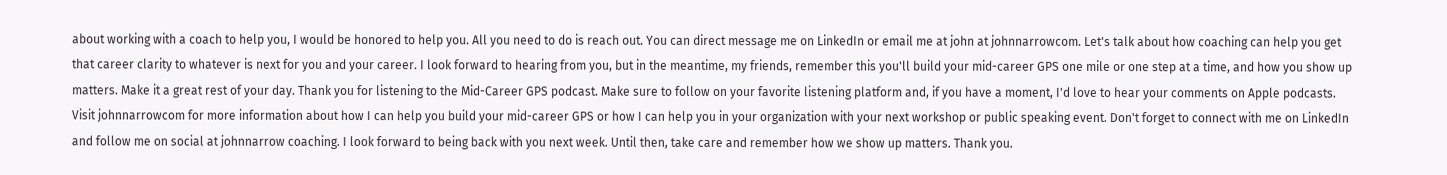about working with a coach to help you, I would be honored to help you. All you need to do is reach out. You can direct message me on LinkedIn or email me at john at johnnarrowcom. Let's talk about how coaching can help you get that career clarity to whatever is next for you and your career. I look forward to hearing from you, but in the meantime, my friends, remember this you'll build your mid-career GPS one mile or one step at a time, and how you show up matters. Make it a great rest of your day. Thank you for listening to the Mid-Career GPS podcast. Make sure to follow on your favorite listening platform and, if you have a moment, I'd love to hear your comments on Apple podcasts. Visit johnnarrowcom for more information about how I can help you build your mid-career GPS or how I can help you in your organization with your next workshop or public speaking event. Don't forget to connect with me on LinkedIn and follow me on social at johnnarrow coaching. I look forward to being back with you next week. Until then, take care and remember how we show up matters. Thank you.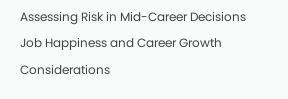Assessing Risk in Mid-Career Decisions
Job Happiness and Career Growth Considerations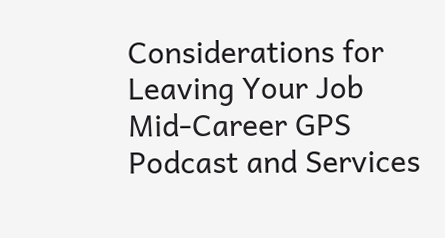Considerations for Leaving Your Job
Mid-Career GPS Podcast and Services